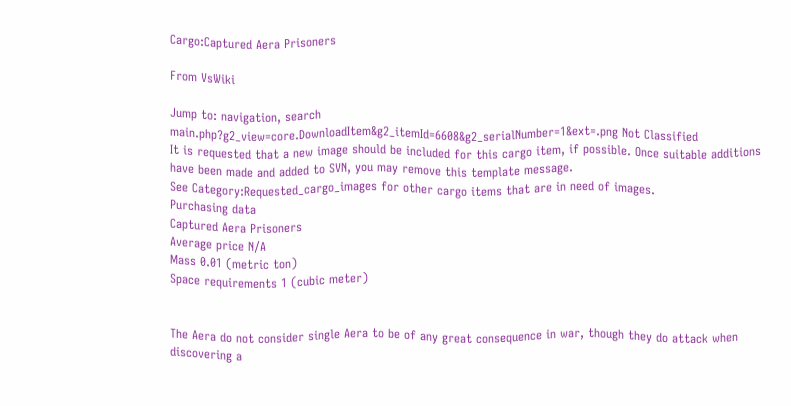Cargo:Captured Aera Prisoners

From VsWiki

Jump to: navigation, search
main.php?g2_view=core.DownloadItem&g2_itemId=6608&g2_serialNumber=1&ext=.png Not Classified
It is requested that a new image should be included for this cargo item, if possible. Once suitable additions have been made and added to SVN, you may remove this template message.
See Category:Requested_cargo_images for other cargo items that are in need of images.
Purchasing data
Captured Aera Prisoners
Average price N/A
Mass 0.01 (metric ton)
Space requirements 1 (cubic meter)


The Aera do not consider single Aera to be of any great consequence in war, though they do attack when discovering a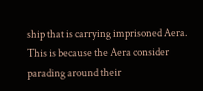ship that is carrying imprisoned Aera. This is because the Aera consider parading around their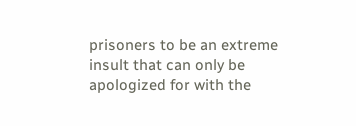prisoners to be an extreme insult that can only be apologized for with the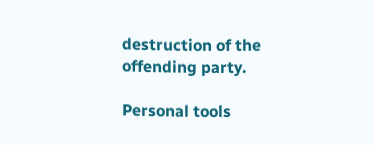destruction of the offending party.

Personal tools